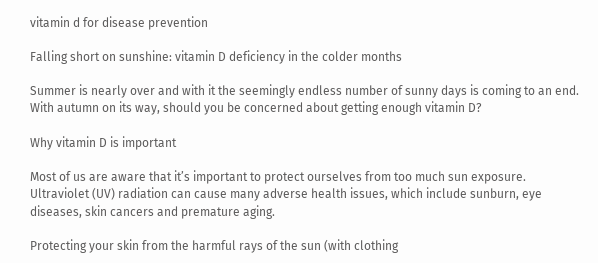vitamin d for disease prevention

Falling short on sunshine: vitamin D deficiency in the colder months

Summer is nearly over and with it the seemingly endless number of sunny days is coming to an end. With autumn on its way, should you be concerned about getting enough vitamin D?

Why vitamin D is important

Most of us are aware that it’s important to protect ourselves from too much sun exposure. Ultraviolet (UV) radiation can cause many adverse health issues, which include sunburn, eye diseases, skin cancers and premature aging.

Protecting your skin from the harmful rays of the sun (with clothing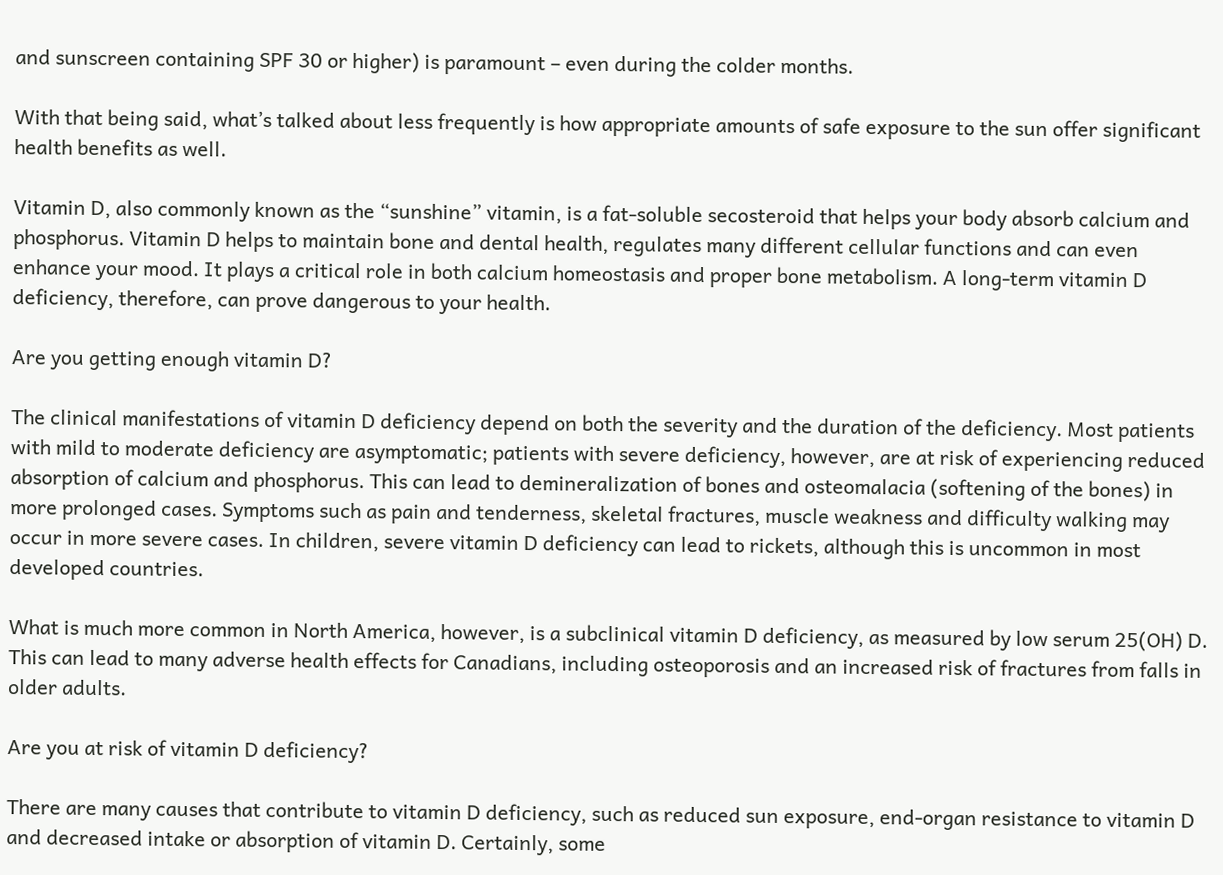and sunscreen containing SPF 30 or higher) is paramount – even during the colder months.

With that being said, what’s talked about less frequently is how appropriate amounts of safe exposure to the sun offer significant health benefits as well.

Vitamin D, also commonly known as the “sunshine” vitamin, is a fat-soluble secosteroid that helps your body absorb calcium and phosphorus. Vitamin D helps to maintain bone and dental health, regulates many different cellular functions and can even enhance your mood. It plays a critical role in both calcium homeostasis and proper bone metabolism. A long-term vitamin D deficiency, therefore, can prove dangerous to your health.

Are you getting enough vitamin D?

The clinical manifestations of vitamin D deficiency depend on both the severity and the duration of the deficiency. Most patients with mild to moderate deficiency are asymptomatic; patients with severe deficiency, however, are at risk of experiencing reduced absorption of calcium and phosphorus. This can lead to demineralization of bones and osteomalacia (softening of the bones) in more prolonged cases. Symptoms such as pain and tenderness, skeletal fractures, muscle weakness and difficulty walking may occur in more severe cases. In children, severe vitamin D deficiency can lead to rickets, although this is uncommon in most developed countries.

What is much more common in North America, however, is a subclinical vitamin D deficiency, as measured by low serum 25(OH) D. This can lead to many adverse health effects for Canadians, including osteoporosis and an increased risk of fractures from falls in older adults.

Are you at risk of vitamin D deficiency?

There are many causes that contribute to vitamin D deficiency, such as reduced sun exposure, end-organ resistance to vitamin D and decreased intake or absorption of vitamin D. Certainly, some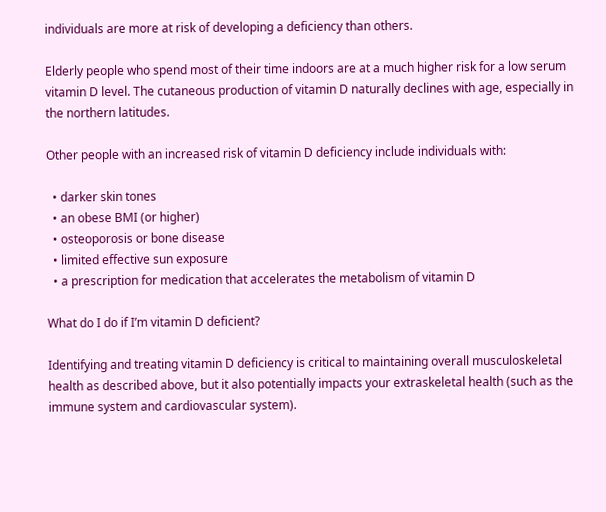individuals are more at risk of developing a deficiency than others.

Elderly people who spend most of their time indoors are at a much higher risk for a low serum vitamin D level. The cutaneous production of vitamin D naturally declines with age, especially in the northern latitudes.

Other people with an increased risk of vitamin D deficiency include individuals with:

  • darker skin tones
  • an obese BMI (or higher)
  • osteoporosis or bone disease
  • limited effective sun exposure
  • a prescription for medication that accelerates the metabolism of vitamin D

What do I do if I’m vitamin D deficient?

Identifying and treating vitamin D deficiency is critical to maintaining overall musculoskeletal health as described above, but it also potentially impacts your extraskeletal health (such as the immune system and cardiovascular system).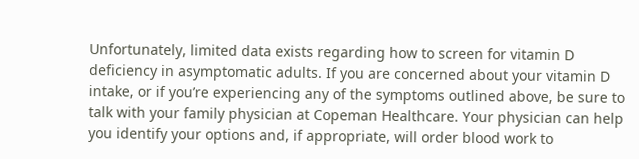Unfortunately, limited data exists regarding how to screen for vitamin D deficiency in asymptomatic adults. If you are concerned about your vitamin D intake, or if you’re experiencing any of the symptoms outlined above, be sure to talk with your family physician at Copeman Healthcare. Your physician can help you identify your options and, if appropriate, will order blood work to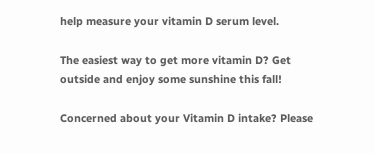help measure your vitamin D serum level.

The easiest way to get more vitamin D? Get outside and enjoy some sunshine this fall!

Concerned about your Vitamin D intake? Please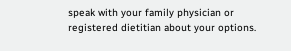speak with your family physician or registered dietitian about your options.